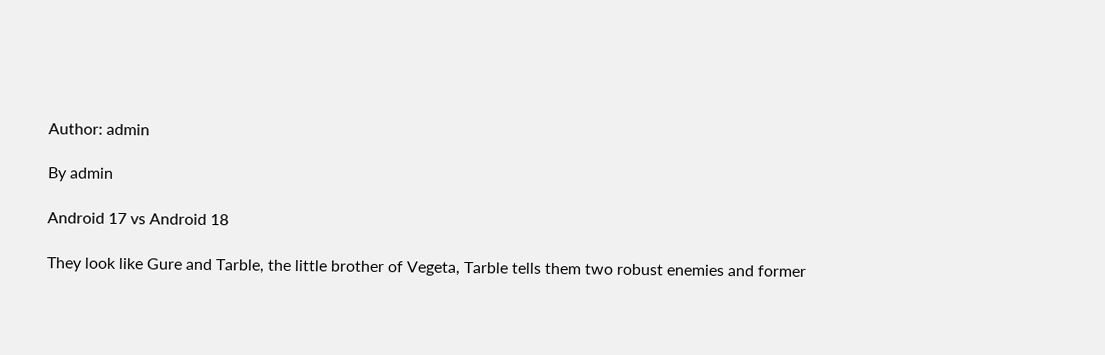Author: admin

By admin

Android 17 vs Android 18

They look like Gure and Tarble, the little brother of Vegeta, Tarble tells them two robust enemies and former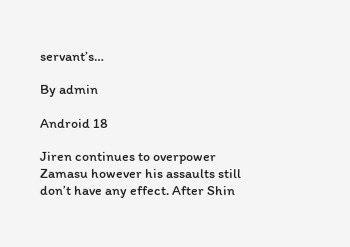servant’s…

By admin

Android 18

Jiren continues to overpower Zamasu however his assaults still don’t have any effect. After Shin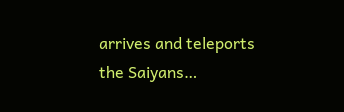arrives and teleports the Saiyans…